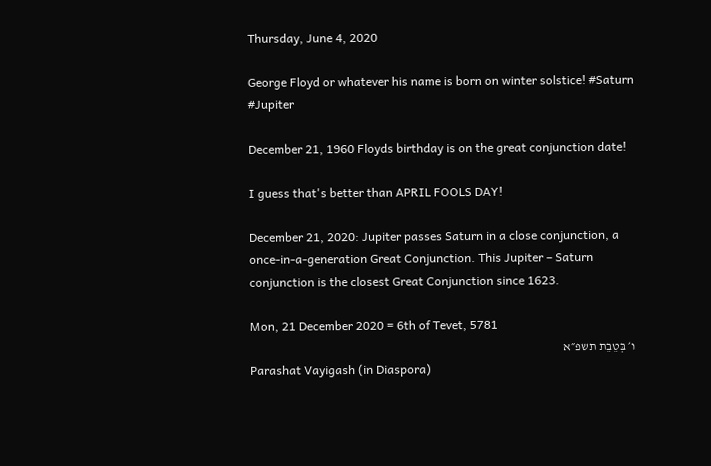Thursday, June 4, 2020

George Floyd or whatever his name is born on winter solstice! #Saturn #Jupiter

December 21, 1960 Floyds birthday is on the great conjunction date!

I guess that's better than APRIL FOOLS DAY!

December 21, 2020: Jupiter passes Saturn in a close conjunction, a once-in-a-generation Great Conjunction. This Jupiter – Saturn conjunction is the closest Great Conjunction since 1623.

Mon, 21 December 2020 = 6th of Tevet, 5781
ו׳ בְּטֵבֵת תשפ״א
Parashat Vayigash (in Diaspora)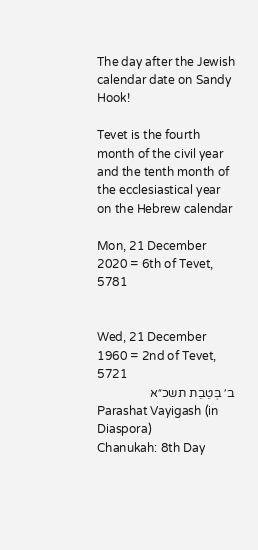The day after the Jewish calendar date on Sandy Hook!

Tevet is the fourth month of the civil year and the tenth month of the ecclesiastical year on the Hebrew calendar

Mon, 21 December 2020 = 6th of Tevet, 5781


Wed, 21 December 1960 = 2nd of Tevet, 5721
ב׳ בְּטֵבֵת תשכ״א
Parashat Vayigash (in Diaspora)
Chanukah: 8th Day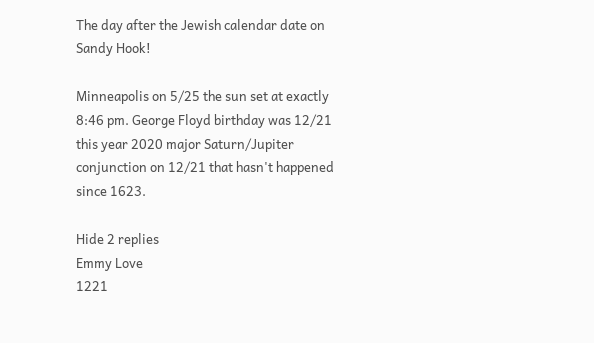The day after the Jewish calendar date on Sandy Hook!

Minneapolis on 5/25 the sun set at exactly 8:46 pm. George Floyd birthday was 12/21 this year 2020 major Saturn/Jupiter conjunction on 12/21 that hasn't happened since 1623.

Hide 2 replies
Emmy Love
1221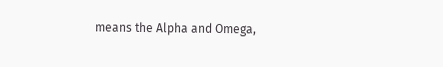means the Alpha and Omega,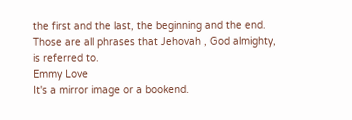the first and the last, the beginning and the end. Those are all phrases that Jehovah , God almighty, is referred to.
Emmy Love
It's a mirror image or a bookend.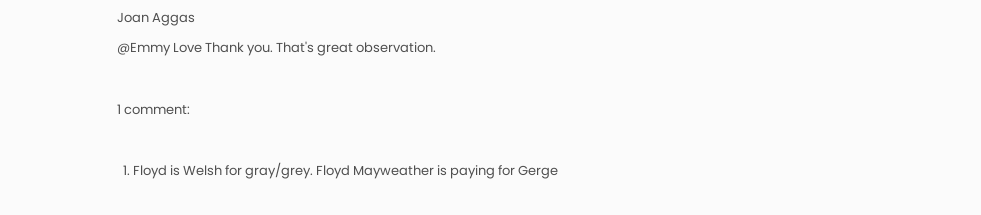Joan Aggas
@Emmy Love Thank you. That's great observation.

1 comment:

  1. Floyd is Welsh for gray/grey. Floyd Mayweather is paying for Gerge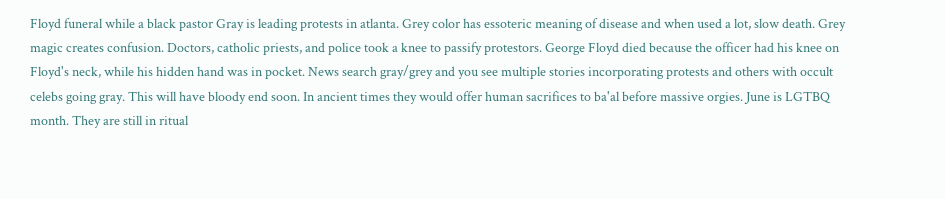Floyd funeral while a black pastor Gray is leading protests in atlanta. Grey color has essoteric meaning of disease and when used a lot, slow death. Grey magic creates confusion. Doctors, catholic priests, and police took a knee to passify protestors. George Floyd died because the officer had his knee on Floyd's neck, while his hidden hand was in pocket. News search gray/grey and you see multiple stories incorporating protests and others with occult celebs going gray. This will have bloody end soon. In ancient times they would offer human sacrifices to ba'al before massive orgies. June is LGTBQ month. They are still in ritual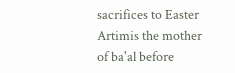sacrifices to Easter Artimis the mother of ba'al before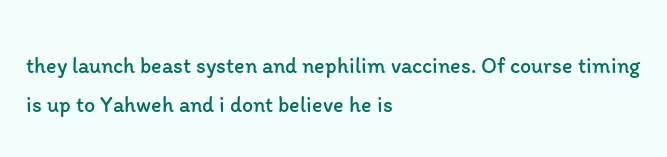they launch beast systen and nephilim vaccines. Of course timing is up to Yahweh and i dont believe he is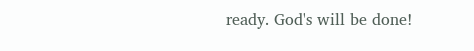ready. God's will be done!